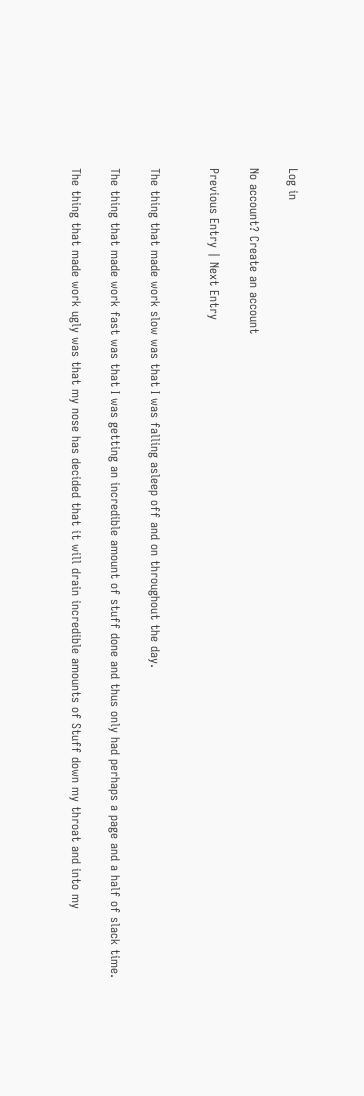Log in

No account? Create an account

Previous Entry | Next Entry


The thing that made work slow was that I was falling asleep off and on throughout the day.

The thing that made work fast was that I was getting an incredible amount of stuff done and thus only had perhaps a page and a half of slack time.

The thing that made work ugly was that my nose has decided that it will drain incredible amounts of Stuff down my throat and into my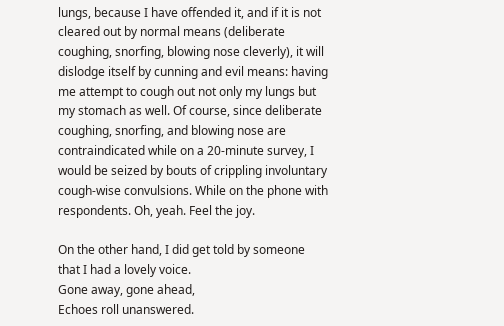lungs, because I have offended it, and if it is not cleared out by normal means (deliberate coughing, snorfing, blowing nose cleverly), it will dislodge itself by cunning and evil means: having me attempt to cough out not only my lungs but my stomach as well. Of course, since deliberate coughing, snorfing, and blowing nose are contraindicated while on a 20-minute survey, I would be seized by bouts of crippling involuntary cough-wise convulsions. While on the phone with respondents. Oh, yeah. Feel the joy.

On the other hand, I did get told by someone that I had a lovely voice.
Gone away, gone ahead,
Echoes roll unanswered.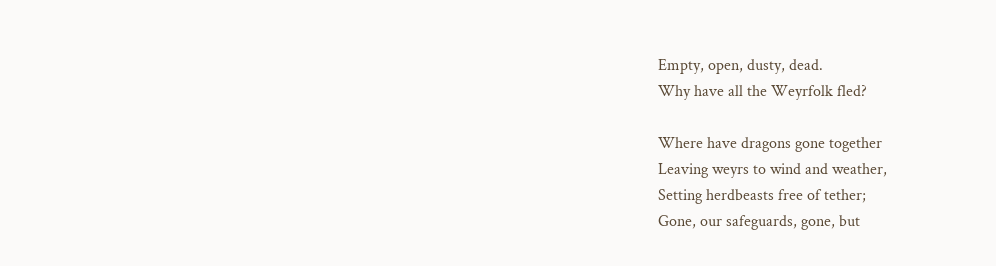Empty, open, dusty, dead.
Why have all the Weyrfolk fled?

Where have dragons gone together
Leaving weyrs to wind and weather,
Setting herdbeasts free of tether;
Gone, our safeguards, gone, but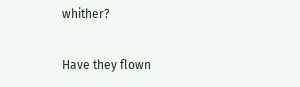whither?

Have they flown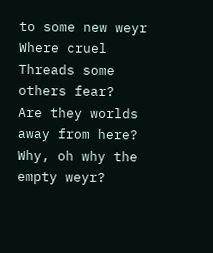to some new weyr
Where cruel Threads some others fear?
Are they worlds away from here?
Why, oh why the empty weyr?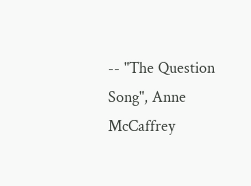-- "The Question Song", Anne McCaffrey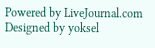Powered by LiveJournal.com
Designed by yoksel